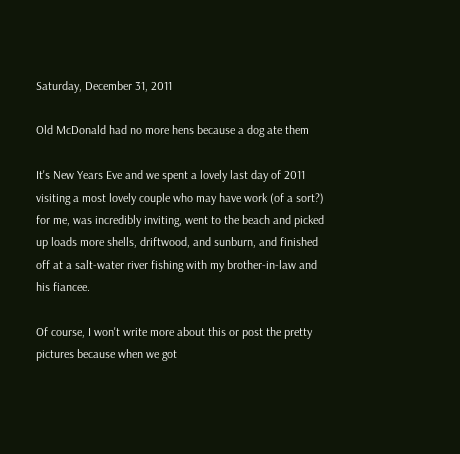Saturday, December 31, 2011

Old McDonald had no more hens because a dog ate them

It's New Years Eve and we spent a lovely last day of 2011 visiting a most lovely couple who may have work (of a sort?) for me, was incredibly inviting, went to the beach and picked up loads more shells, driftwood, and sunburn, and finished off at a salt-water river fishing with my brother-in-law and his fiancee.

Of course, I won't write more about this or post the pretty pictures because when we got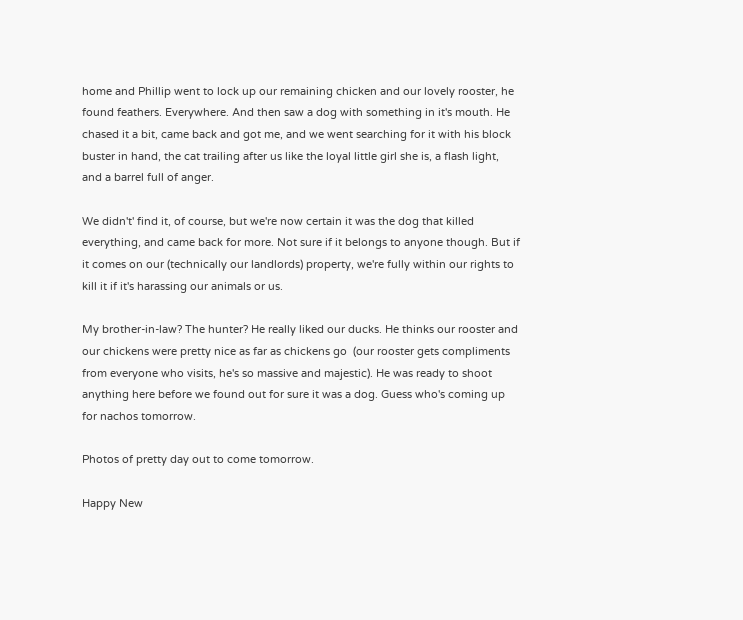home and Phillip went to lock up our remaining chicken and our lovely rooster, he found feathers. Everywhere. And then saw a dog with something in it's mouth. He chased it a bit, came back and got me, and we went searching for it with his block buster in hand, the cat trailing after us like the loyal little girl she is, a flash light, and a barrel full of anger.

We didn't' find it, of course, but we're now certain it was the dog that killed everything, and came back for more. Not sure if it belongs to anyone though. But if it comes on our (technically our landlords) property, we're fully within our rights to kill it if it's harassing our animals or us.

My brother-in-law? The hunter? He really liked our ducks. He thinks our rooster and our chickens were pretty nice as far as chickens go  (our rooster gets compliments from everyone who visits, he's so massive and majestic). He was ready to shoot anything here before we found out for sure it was a dog. Guess who's coming up for nachos tomorrow.

Photos of pretty day out to come tomorrow.

Happy New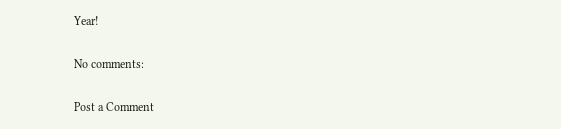Year!

No comments:

Post a Comment